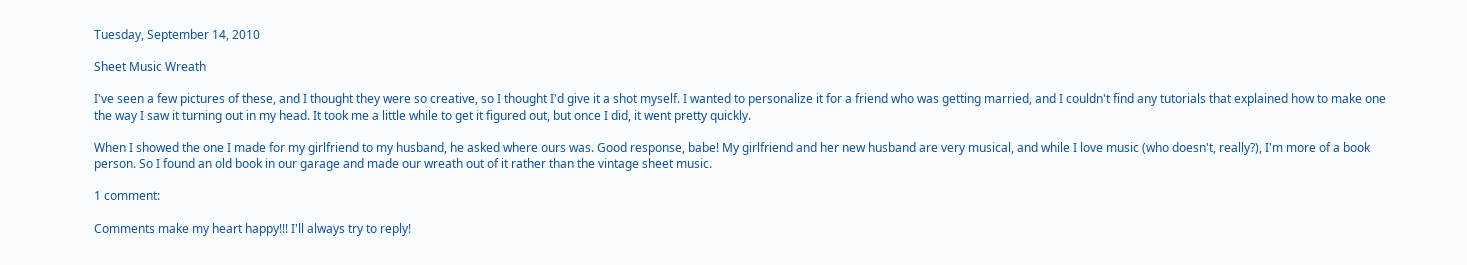Tuesday, September 14, 2010

Sheet Music Wreath

I've seen a few pictures of these, and I thought they were so creative, so I thought I'd give it a shot myself. I wanted to personalize it for a friend who was getting married, and I couldn't find any tutorials that explained how to make one the way I saw it turning out in my head. It took me a little while to get it figured out, but once I did, it went pretty quickly.

When I showed the one I made for my girlfriend to my husband, he asked where ours was. Good response, babe! My girlfriend and her new husband are very musical, and while I love music (who doesn't, really?), I'm more of a book person. So I found an old book in our garage and made our wreath out of it rather than the vintage sheet music.

1 comment:

Comments make my heart happy!!! I'll always try to reply!